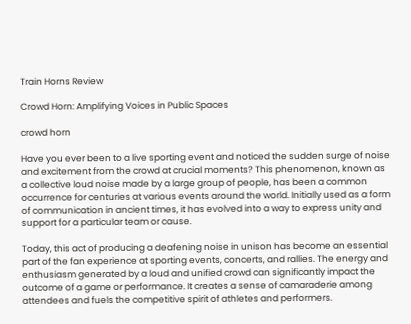Train Horns Review

Crowd Horn: Amplifying Voices in Public Spaces

crowd horn

Have you ever been to a live sporting event and noticed the sudden surge of noise and excitement from the crowd at crucial moments? This phenomenon, known as a collective loud noise made by a large group of people, has been a common occurrence for centuries at various events around the world. Initially used as a form of communication in ancient times, it has evolved into a way to express unity and support for a particular team or cause.

Today, this act of producing a deafening noise in unison has become an essential part of the fan experience at sporting events, concerts, and rallies. The energy and enthusiasm generated by a loud and unified crowd can significantly impact the outcome of a game or performance. It creates a sense of camaraderie among attendees and fuels the competitive spirit of athletes and performers.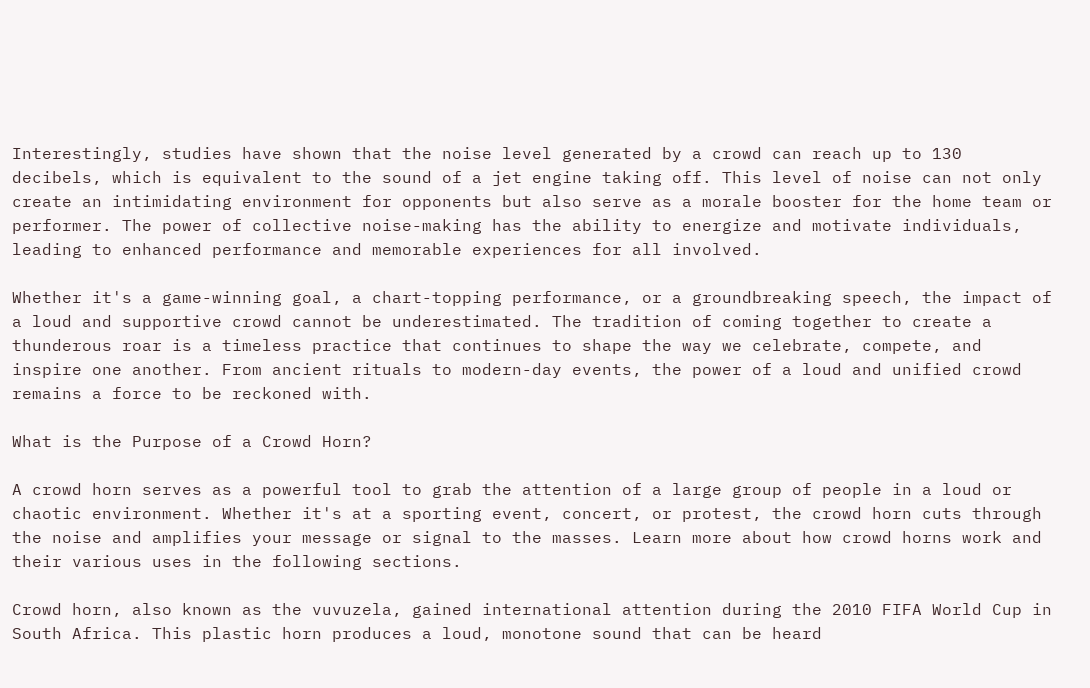Interestingly, studies have shown that the noise level generated by a crowd can reach up to 130 decibels, which is equivalent to the sound of a jet engine taking off. This level of noise can not only create an intimidating environment for opponents but also serve as a morale booster for the home team or performer. The power of collective noise-making has the ability to energize and motivate individuals, leading to enhanced performance and memorable experiences for all involved.

Whether it's a game-winning goal, a chart-topping performance, or a groundbreaking speech, the impact of a loud and supportive crowd cannot be underestimated. The tradition of coming together to create a thunderous roar is a timeless practice that continues to shape the way we celebrate, compete, and inspire one another. From ancient rituals to modern-day events, the power of a loud and unified crowd remains a force to be reckoned with.

What is the Purpose of a Crowd Horn?

A crowd horn serves as a powerful tool to grab the attention of a large group of people in a loud or chaotic environment. Whether it's at a sporting event, concert, or protest, the crowd horn cuts through the noise and amplifies your message or signal to the masses. Learn more about how crowd horns work and their various uses in the following sections.

Crowd horn, also known as the vuvuzela, gained international attention during the 2010 FIFA World Cup in South Africa. This plastic horn produces a loud, monotone sound that can be heard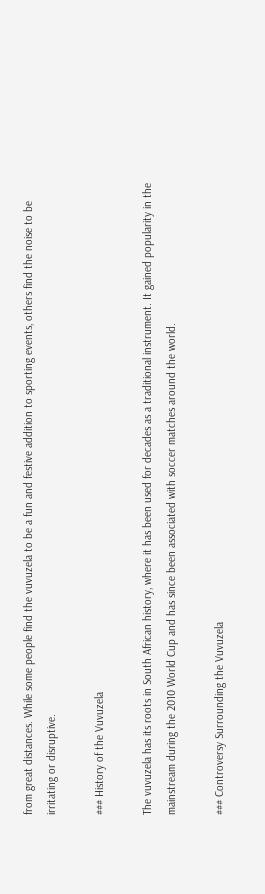from great distances. While some people find the vuvuzela to be a fun and festive addition to sporting events, others find the noise to be irritating or disruptive.

### History of the Vuvuzela

The vuvuzela has its roots in South African history, where it has been used for decades as a traditional instrument. It gained popularity in the mainstream during the 2010 World Cup and has since been associated with soccer matches around the world.

### Controversy Surrounding the Vuvuzela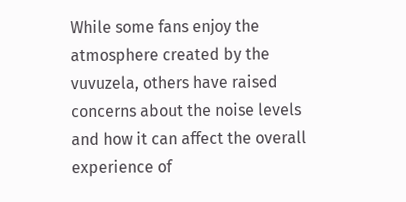While some fans enjoy the atmosphere created by the vuvuzela, others have raised concerns about the noise levels and how it can affect the overall experience of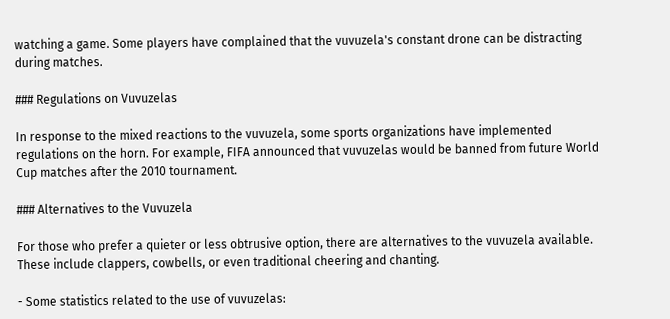watching a game. Some players have complained that the vuvuzela's constant drone can be distracting during matches.

### Regulations on Vuvuzelas

In response to the mixed reactions to the vuvuzela, some sports organizations have implemented regulations on the horn. For example, FIFA announced that vuvuzelas would be banned from future World Cup matches after the 2010 tournament.

### Alternatives to the Vuvuzela

For those who prefer a quieter or less obtrusive option, there are alternatives to the vuvuzela available. These include clappers, cowbells, or even traditional cheering and chanting.

- Some statistics related to the use of vuvuzelas: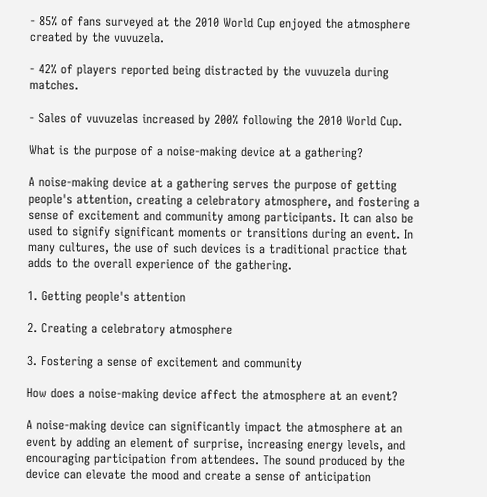- 85% of fans surveyed at the 2010 World Cup enjoyed the atmosphere created by the vuvuzela.

- 42% of players reported being distracted by the vuvuzela during matches.

- Sales of vuvuzelas increased by 200% following the 2010 World Cup.

What is the purpose of a noise-making device at a gathering?

A noise-making device at a gathering serves the purpose of getting people's attention, creating a celebratory atmosphere, and fostering a sense of excitement and community among participants. It can also be used to signify significant moments or transitions during an event. In many cultures, the use of such devices is a traditional practice that adds to the overall experience of the gathering.

1. Getting people's attention

2. Creating a celebratory atmosphere

3. Fostering a sense of excitement and community

How does a noise-making device affect the atmosphere at an event?

A noise-making device can significantly impact the atmosphere at an event by adding an element of surprise, increasing energy levels, and encouraging participation from attendees. The sound produced by the device can elevate the mood and create a sense of anticipation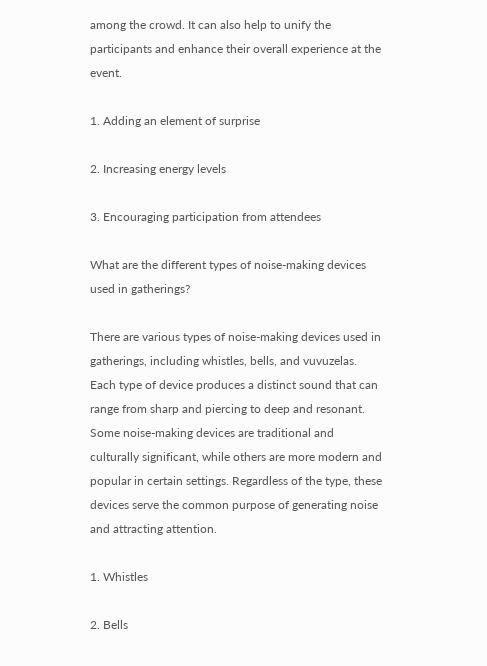among the crowd. It can also help to unify the participants and enhance their overall experience at the event.

1. Adding an element of surprise

2. Increasing energy levels

3. Encouraging participation from attendees

What are the different types of noise-making devices used in gatherings?

There are various types of noise-making devices used in gatherings, including whistles, bells, and vuvuzelas. Each type of device produces a distinct sound that can range from sharp and piercing to deep and resonant. Some noise-making devices are traditional and culturally significant, while others are more modern and popular in certain settings. Regardless of the type, these devices serve the common purpose of generating noise and attracting attention.

1. Whistles

2. Bells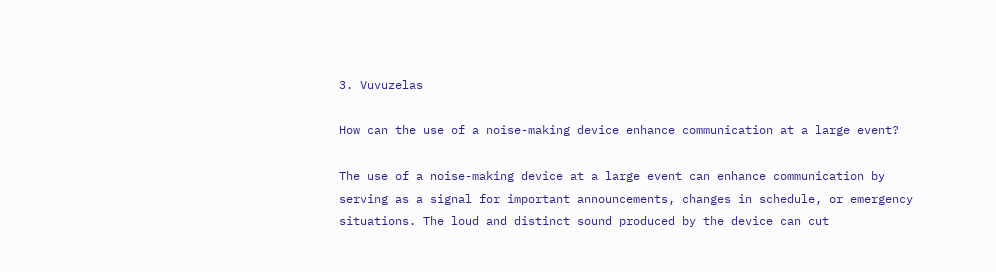3. Vuvuzelas

How can the use of a noise-making device enhance communication at a large event?

The use of a noise-making device at a large event can enhance communication by serving as a signal for important announcements, changes in schedule, or emergency situations. The loud and distinct sound produced by the device can cut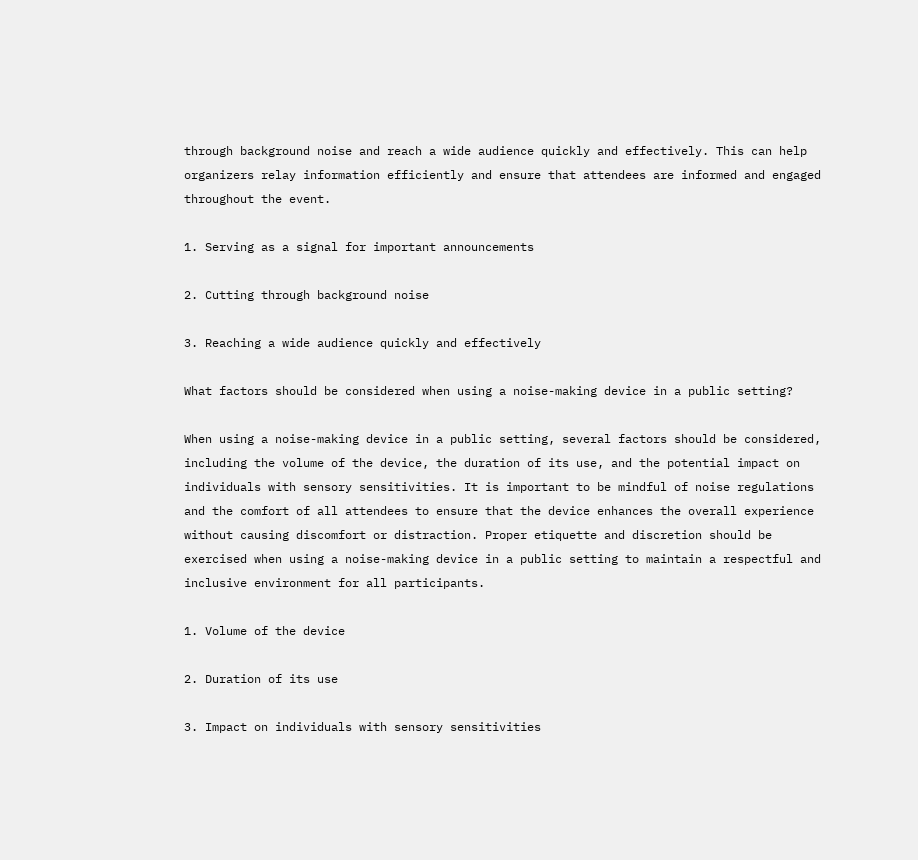through background noise and reach a wide audience quickly and effectively. This can help organizers relay information efficiently and ensure that attendees are informed and engaged throughout the event.

1. Serving as a signal for important announcements

2. Cutting through background noise

3. Reaching a wide audience quickly and effectively

What factors should be considered when using a noise-making device in a public setting?

When using a noise-making device in a public setting, several factors should be considered, including the volume of the device, the duration of its use, and the potential impact on individuals with sensory sensitivities. It is important to be mindful of noise regulations and the comfort of all attendees to ensure that the device enhances the overall experience without causing discomfort or distraction. Proper etiquette and discretion should be exercised when using a noise-making device in a public setting to maintain a respectful and inclusive environment for all participants.

1. Volume of the device

2. Duration of its use

3. Impact on individuals with sensory sensitivities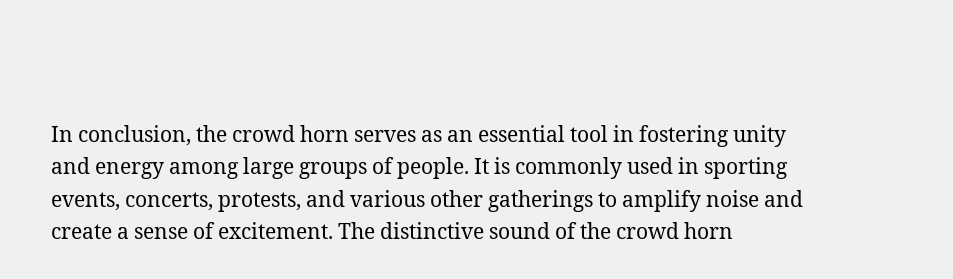In conclusion, the crowd horn serves as an essential tool in fostering unity and energy among large groups of people. It is commonly used in sporting events, concerts, protests, and various other gatherings to amplify noise and create a sense of excitement. The distinctive sound of the crowd horn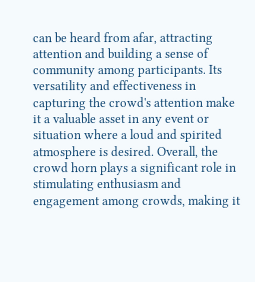can be heard from afar, attracting attention and building a sense of community among participants. Its versatility and effectiveness in capturing the crowd's attention make it a valuable asset in any event or situation where a loud and spirited atmosphere is desired. Overall, the crowd horn plays a significant role in stimulating enthusiasm and engagement among crowds, making it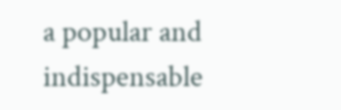a popular and indispensable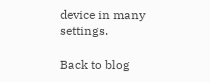device in many settings.

Back to blog